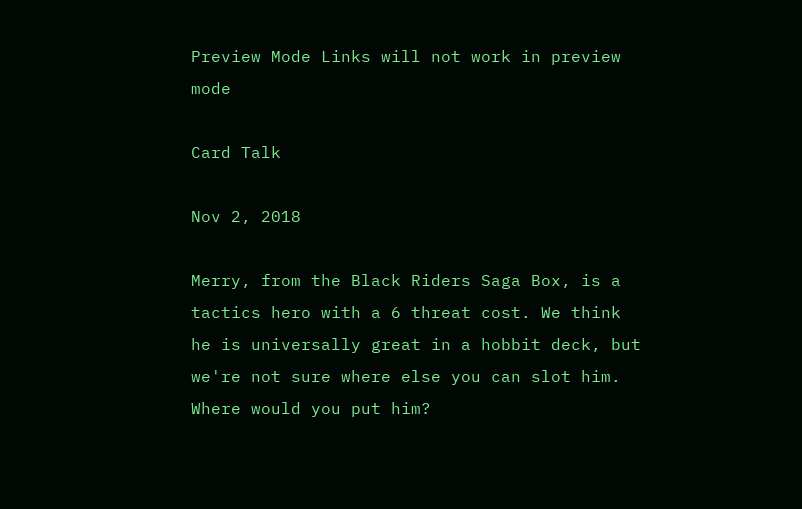Preview Mode Links will not work in preview mode

Card Talk

Nov 2, 2018

Merry, from the Black Riders Saga Box, is a tactics hero with a 6 threat cost. We think he is universally great in a hobbit deck, but we're not sure where else you can slot him. Where would you put him?